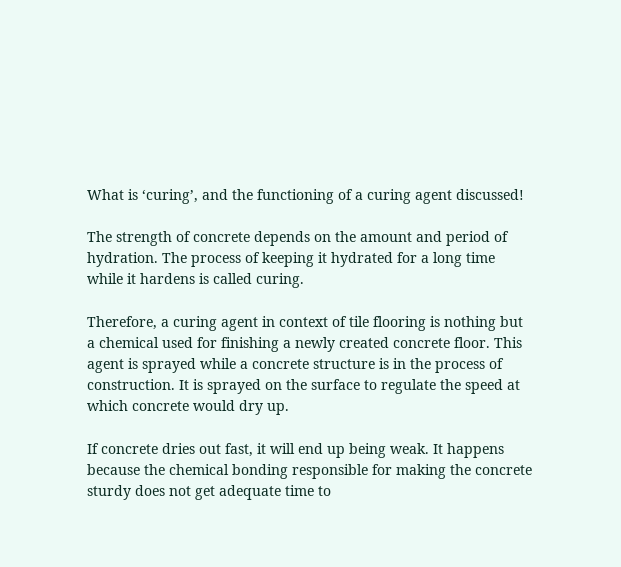What is ‘curing’, and the functioning of a curing agent discussed!

The strength of concrete depends on the amount and period of hydration. The process of keeping it hydrated for a long time while it hardens is called curing.

Therefore, a curing agent in context of tile flooring is nothing but a chemical used for finishing a newly created concrete floor. This agent is sprayed while a concrete structure is in the process of construction. It is sprayed on the surface to regulate the speed at which concrete would dry up.

If concrete dries out fast, it will end up being weak. It happens because the chemical bonding responsible for making the concrete sturdy does not get adequate time to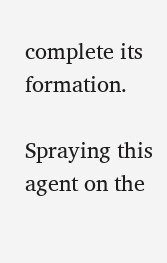complete its formation.

Spraying this agent on the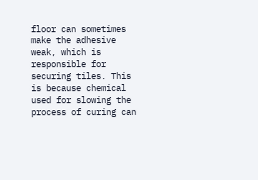floor can sometimes make the adhesive weak, which is responsible for securing tiles. This is because chemical used for slowing the process of curing can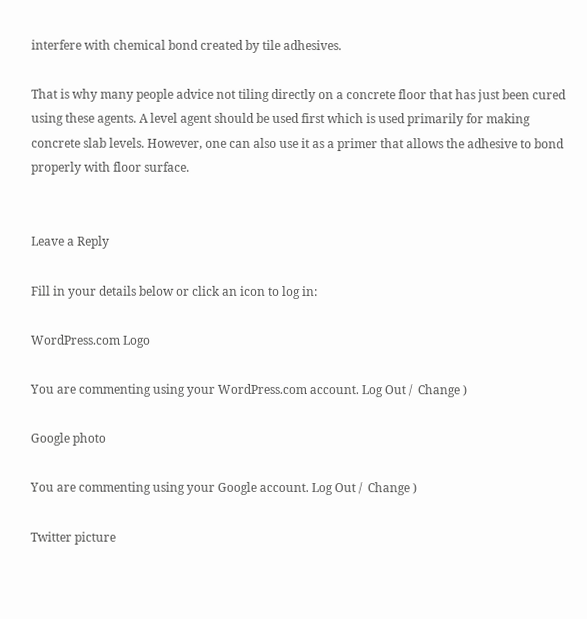interfere with chemical bond created by tile adhesives.

That is why many people advice not tiling directly on a concrete floor that has just been cured using these agents. A level agent should be used first which is used primarily for making concrete slab levels. However, one can also use it as a primer that allows the adhesive to bond properly with floor surface.


Leave a Reply

Fill in your details below or click an icon to log in:

WordPress.com Logo

You are commenting using your WordPress.com account. Log Out /  Change )

Google photo

You are commenting using your Google account. Log Out /  Change )

Twitter picture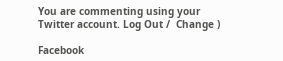You are commenting using your Twitter account. Log Out /  Change )

Facebook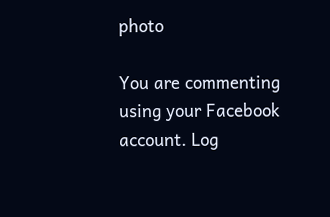photo

You are commenting using your Facebook account. Log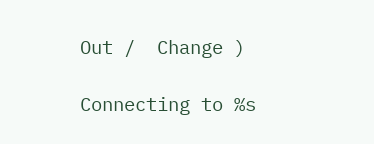Out /  Change )

Connecting to %s